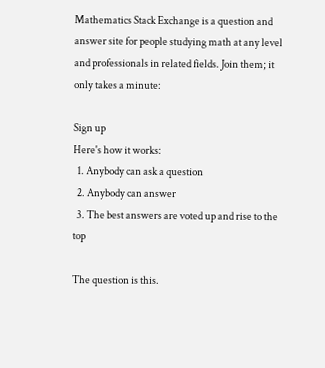Mathematics Stack Exchange is a question and answer site for people studying math at any level and professionals in related fields. Join them; it only takes a minute:

Sign up
Here's how it works:
  1. Anybody can ask a question
  2. Anybody can answer
  3. The best answers are voted up and rise to the top

The question is this.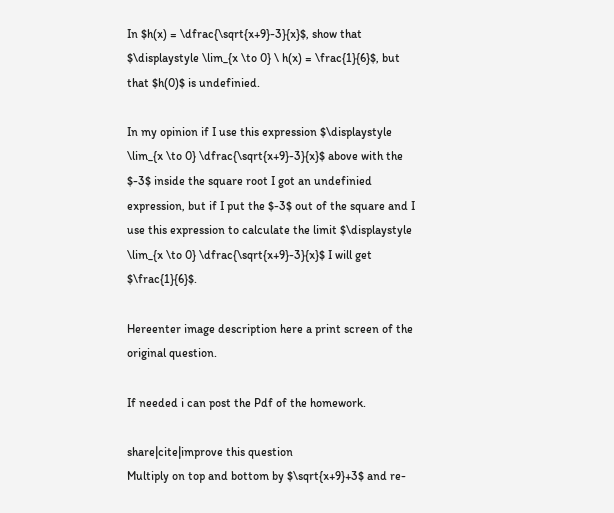In $h(x) = \dfrac{\sqrt{x+9}-3}{x}$, show that $\displaystyle \lim_{x \to 0} \ h(x) = \frac{1}{6}$, but that $h(0)$ is undefinied.

In my opinion if I use this expression $\displaystyle \lim_{x \to 0} \dfrac{\sqrt{x+9}-3}{x}$ above with the $-3$ inside the square root I got an undefinied expression, but if I put the $-3$ out of the square and I use this expression to calculate the limit $\displaystyle \lim_{x \to 0} \dfrac{\sqrt{x+9}-3}{x}$ I will get $\frac{1}{6}$.

Hereenter image description here a print screen of the original question.

If needed i can post the Pdf of the homework.

share|cite|improve this question
Multiply on top and bottom by $\sqrt{x+9}+3$ and re-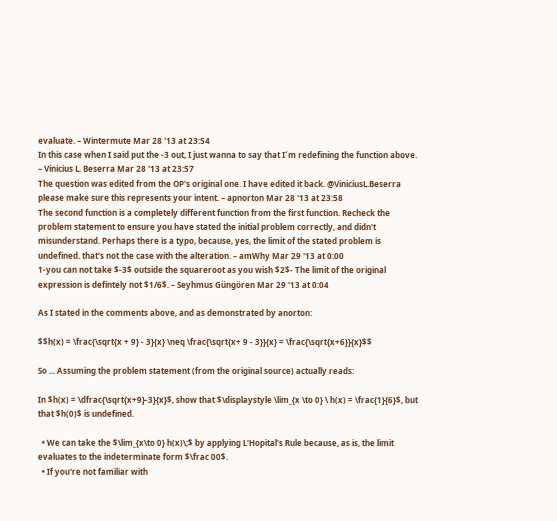evaluate. – Wintermute Mar 28 '13 at 23:54
In this case when I said put the -3 out, I just wanna to say that I´m redefining the function above. – Vinicius L. Beserra Mar 28 '13 at 23:57
The question was edited from the OP's original one. I have edited it back. @ViniciusL.Beserra please make sure this represents your intent. – apnorton Mar 28 '13 at 23:58
The second function is a completely different function from the first function. Recheck the problem statement to ensure you have stated the initial problem correctly, and didn't misunderstand. Perhaps there is a typo, because, yes, the limit of the stated problem is undefined. that's not the case with the alteration. – amWhy Mar 29 '13 at 0:00
1-you can not take $-3$ outside the squareroot as you wish $2$- The limit of the original expression is defintely not $1/6$. – Seyhmus Güngören Mar 29 '13 at 0:04

As I stated in the comments above, and as demonstrated by anorton:

$$h(x) = \frac{\sqrt{x + 9} - 3}{x} \neq \frac{\sqrt{x+ 9 - 3}}{x} = \frac{\sqrt{x+6}}{x}$$

So ... Assuming the problem statement (from the original source) actually reads:

In $h(x) = \dfrac{\sqrt{x+9}-3}{x}$, show that $\displaystyle \lim_{x \to 0} \ h(x) = \frac{1}{6}$, but that $h(0)$ is undefined.

  • We can take the $\lim_{x\to 0} h(x)\;$ by applying L'Hopital's Rule because, as is, the limit evaluates to the indeterminate form $\frac 00$.
  • If you're not familiar with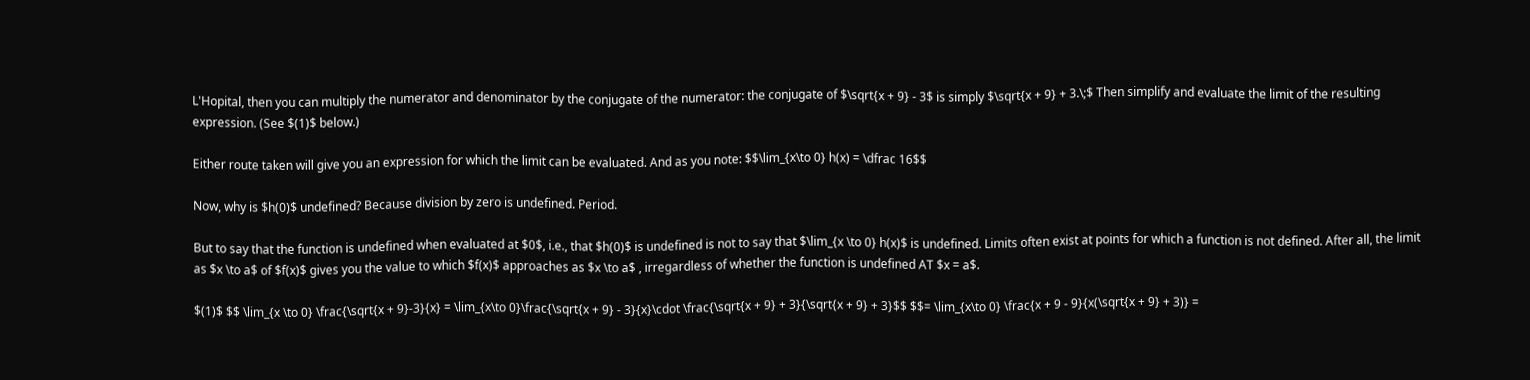L'Hopital, then you can multiply the numerator and denominator by the conjugate of the numerator: the conjugate of $\sqrt{x + 9} - 3$ is simply $\sqrt{x + 9} + 3.\;$ Then simplify and evaluate the limit of the resulting expression. (See $(1)$ below.)

Either route taken will give you an expression for which the limit can be evaluated. And as you note: $$\lim_{x\to 0} h(x) = \dfrac 16$$

Now, why is $h(0)$ undefined? Because division by zero is undefined. Period.

But to say that the function is undefined when evaluated at $0$, i.e., that $h(0)$ is undefined is not to say that $\lim_{x \to 0} h(x)$ is undefined. Limits often exist at points for which a function is not defined. After all, the limit as $x \to a$ of $f(x)$ gives you the value to which $f(x)$ approaches as $x \to a$ , irregardless of whether the function is undefined AT $x = a$.

$(1)$ $$ \lim_{x \to 0} \frac{\sqrt{x + 9}-3}{x} = \lim_{x\to 0}\frac{\sqrt{x + 9} - 3}{x}\cdot \frac{\sqrt{x + 9} + 3}{\sqrt{x + 9} + 3}$$ $$= \lim_{x\to 0} \frac{x + 9 - 9}{x(\sqrt{x + 9} + 3)} =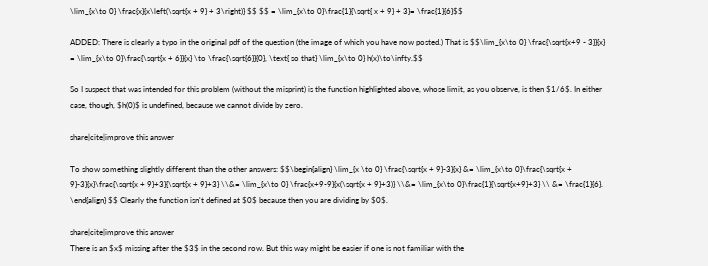\lim_{x\to 0} \frac{x}{x\left(\sqrt{x + 9} + 3\right)} $$ $$ = \lim_{x\to 0}\frac{1}{\sqrt{ x + 9} + 3}= \frac{1}{6}$$

ADDED: There is clearly a typo in the original pdf of the question (the image of which you have now posted.) That is $$\lim_{x\to 0} \frac{\sqrt{x+9 - 3}}{x} = \lim_{x\to 0}\frac{\sqrt{x + 6}}{x} \to \frac{\sqrt{6}}{0}, \text{ so that} \lim_{x\to 0} h(x)\to\infty.$$

So I suspect that was intended for this problem (without the misprint) is the function highlighted above, whose limit, as you observe, is then $1/6$. In either case, though, $h(0)$ is undefined, because we cannot divide by zero.

share|cite|improve this answer

To show something slightly different than the other answers: $$\begin{align} \lim_{x \to 0} \frac{\sqrt{x + 9}-3}{x} &= \lim_{x\to 0}\frac{\sqrt{x + 9}-3}{x}\frac{\sqrt{x + 9}+3}{\sqrt{x + 9}+3} \\&= \lim_{x\to 0} \frac{x+9-9}{x(\sqrt{x + 9}+3)} \\&= \lim_{x\to 0}\frac{1}{\sqrt{x+9}+3} \\ &= \frac{1}{6}. \end{align} $$ Clearly the function isn't defined at $0$ because then you are dividing by $0$.

share|cite|improve this answer
There is an $x$ missing after the $3$ in the second row. But this way might be easier if one is not familiar with the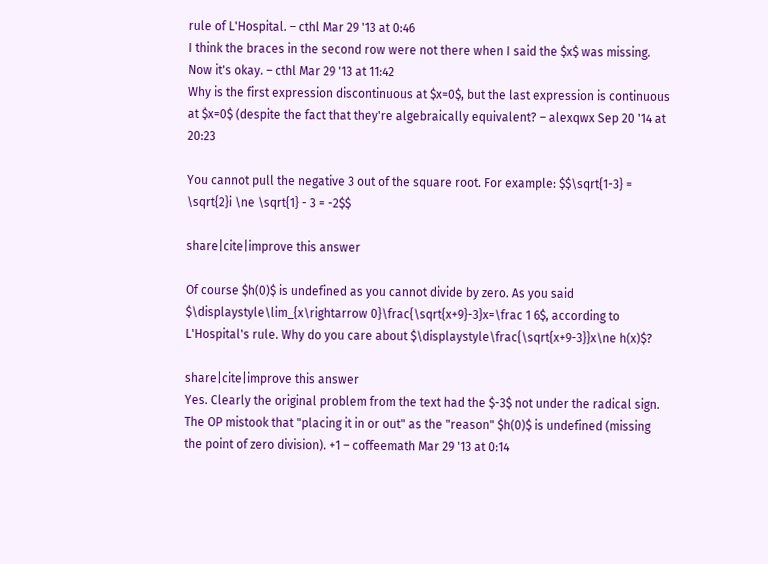rule of L'Hospital. – cthl Mar 29 '13 at 0:46
I think the braces in the second row were not there when I said the $x$ was missing. Now it's okay. – cthl Mar 29 '13 at 11:42
Why is the first expression discontinuous at $x=0$, but the last expression is continuous at $x=0$ (despite the fact that they're algebraically equivalent? – alexqwx Sep 20 '14 at 20:23

You cannot pull the negative 3 out of the square root. For example: $$\sqrt{1-3} = \sqrt{2}i \ne \sqrt{1} - 3 = -2$$

share|cite|improve this answer

Of course $h(0)$ is undefined as you cannot divide by zero. As you said $\displaystyle\lim_{x\rightarrow 0}\frac{\sqrt{x+9}-3}x=\frac 1 6$, according to L'Hospital's rule. Why do you care about $\displaystyle\frac{\sqrt{x+9-3}}x\ne h(x)$?

share|cite|improve this answer
Yes. Clearly the original problem from the text had the $-3$ not under the radical sign. The OP mistook that "placing it in or out" as the "reason" $h(0)$ is undefined (missing the point of zero division). +1 – coffeemath Mar 29 '13 at 0:14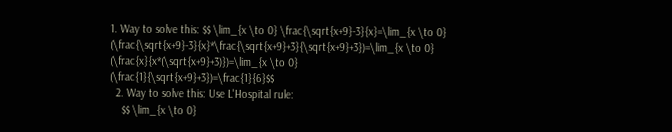1. Way to solve this: $$ \lim_{x \to 0} \frac{\sqrt{x+9}-3}{x}=\lim_{x \to 0} (\frac{\sqrt{x+9}-3}{x}*\frac{\sqrt{x+9}+3}{\sqrt{x+9}+3})=\lim_{x \to 0} (\frac{x}{x*(\sqrt{x+9}+3)})=\lim_{x \to 0} (\frac{1}{\sqrt{x+9}+3})=\frac{1}{6}$$
  2. Way to solve this: Use L'Hospital rule:
    $$ \lim_{x \to 0}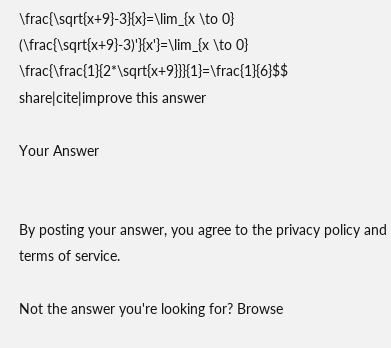\frac{\sqrt{x+9}-3}{x}=\lim_{x \to 0} (\frac{\sqrt{x+9}-3)'}{x'}=\lim_{x \to 0} \frac{\frac{1}{2*\sqrt{x+9}}}{1}=\frac{1}{6}$$
share|cite|improve this answer

Your Answer


By posting your answer, you agree to the privacy policy and terms of service.

Not the answer you're looking for? Browse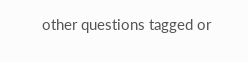other questions tagged or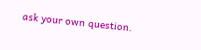ask your own question.